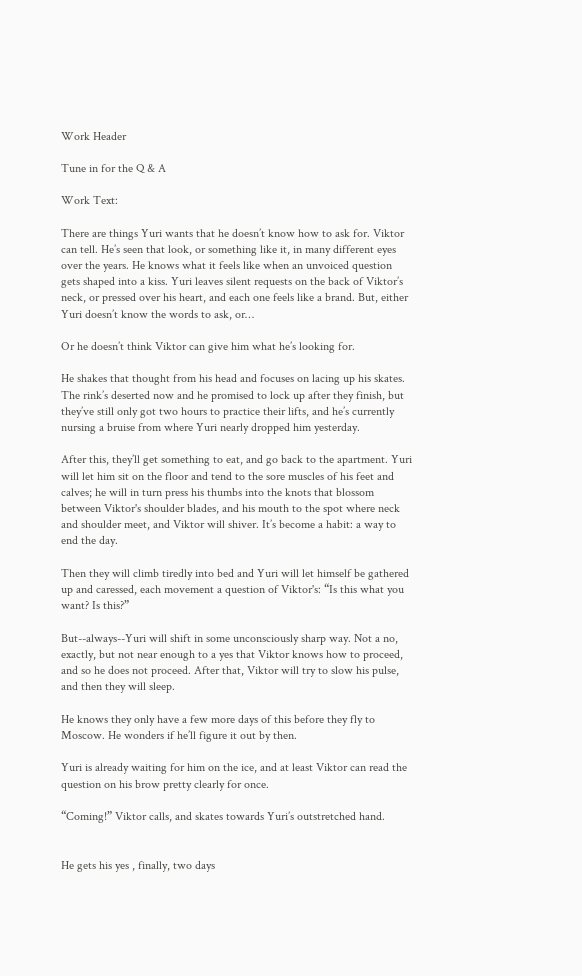Work Header

Tune in for the Q & A

Work Text:

There are things Yuri wants that he doesn’t know how to ask for. Viktor can tell. He’s seen that look, or something like it, in many different eyes over the years. He knows what it feels like when an unvoiced question gets shaped into a kiss. Yuri leaves silent requests on the back of Viktor’s neck, or pressed over his heart, and each one feels like a brand. But, either Yuri doesn’t know the words to ask, or…

Or he doesn’t think Viktor can give him what he’s looking for.

He shakes that thought from his head and focuses on lacing up his skates. The rink’s deserted now and he promised to lock up after they finish, but they’ve still only got two hours to practice their lifts, and he’s currently nursing a bruise from where Yuri nearly dropped him yesterday.

After this, they’ll get something to eat, and go back to the apartment. Yuri will let him sit on the floor and tend to the sore muscles of his feet and calves; he will in turn press his thumbs into the knots that blossom between Viktor's shoulder blades, and his mouth to the spot where neck and shoulder meet, and Viktor will shiver. It’s become a habit: a way to end the day.

Then they will climb tiredly into bed and Yuri will let himself be gathered up and caressed, each movement a question of Viktor's: “Is this what you want? Is this?”

But--always--Yuri will shift in some unconsciously sharp way. Not a no, exactly, but not near enough to a yes that Viktor knows how to proceed, and so he does not proceed. After that, Viktor will try to slow his pulse, and then they will sleep.

He knows they only have a few more days of this before they fly to Moscow. He wonders if he’ll figure it out by then.

Yuri is already waiting for him on the ice, and at least Viktor can read the question on his brow pretty clearly for once.

“Coming!” Viktor calls, and skates towards Yuri’s outstretched hand.


He gets his yes , finally, two days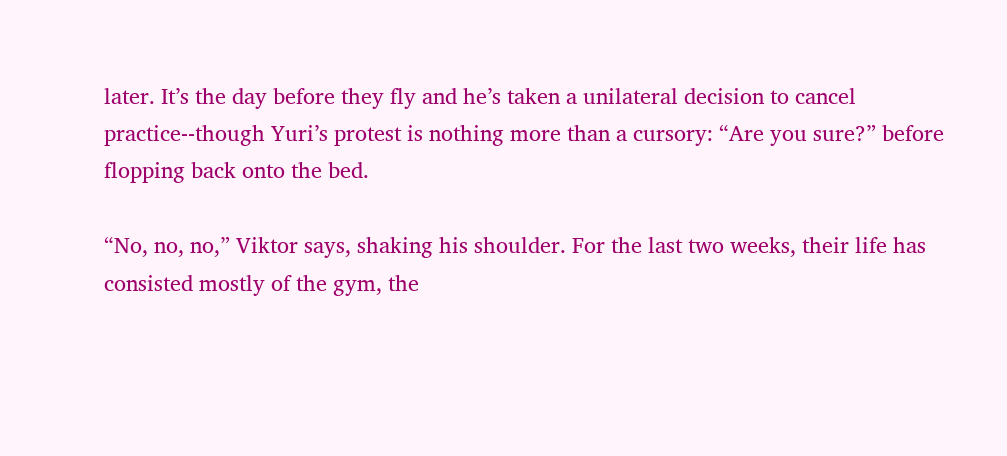later. It’s the day before they fly and he’s taken a unilateral decision to cancel practice--though Yuri’s protest is nothing more than a cursory: “Are you sure?” before flopping back onto the bed.

“No, no, no,” Viktor says, shaking his shoulder. For the last two weeks, their life has consisted mostly of the gym, the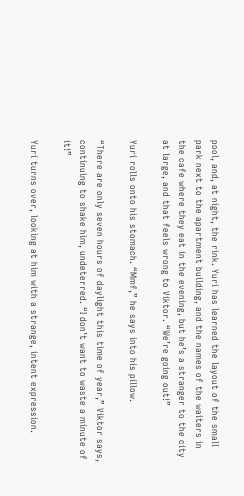pool, and, at night, the rink. Yuri has learned the layout of the small park next to the apartment building, and the names of the waiters in the cafe where they eat in the evening, but he’s a stranger to the city at large, and that feels wrong to Viktor. “We’re going out!”

Yuri rolls onto his stomach. “Mmf,” he says into his pillow.

“There are only seven hours of daylight this time of year,” Viktor says, continuing to shake him, undeterred. “I don’t want to waste a minute of it!”

Yuri turns over, looking at him with a strange, intent expression.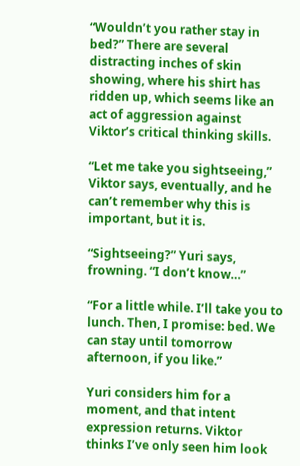“Wouldn’t you rather stay in bed?” There are several distracting inches of skin showing, where his shirt has ridden up, which seems like an act of aggression against Viktor’s critical thinking skills.

“Let me take you sightseeing,” Viktor says, eventually, and he can’t remember why this is important, but it is.

“Sightseeing?” Yuri says, frowning. “I don’t know…”

“For a little while. I’ll take you to lunch. Then, I promise: bed. We can stay until tomorrow afternoon, if you like.”

Yuri considers him for a moment, and that intent expression returns. Viktor thinks I’ve only seen him look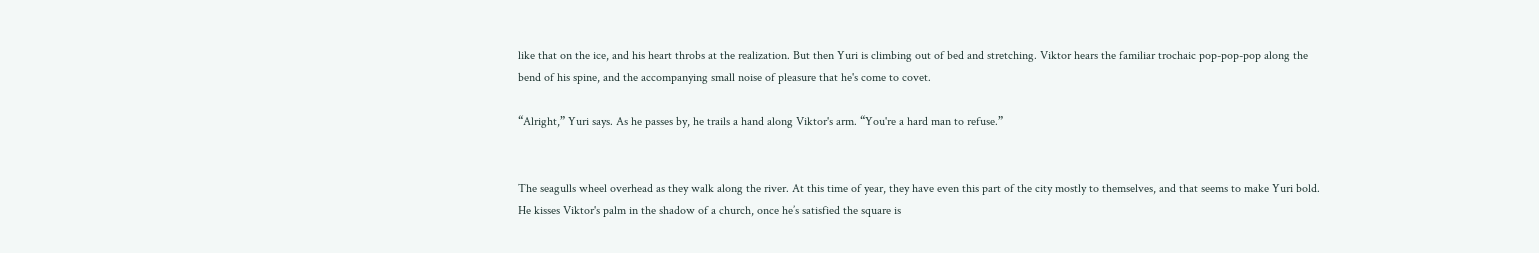like that on the ice, and his heart throbs at the realization. But then Yuri is climbing out of bed and stretching. Viktor hears the familiar trochaic pop-pop-pop along the bend of his spine, and the accompanying small noise of pleasure that he's come to covet.

“Alright,” Yuri says. As he passes by, he trails a hand along Viktor's arm. “You're a hard man to refuse.”


The seagulls wheel overhead as they walk along the river. At this time of year, they have even this part of the city mostly to themselves, and that seems to make Yuri bold. He kisses Viktor's palm in the shadow of a church, once he’s satisfied the square is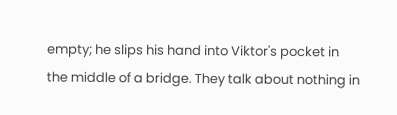empty; he slips his hand into Viktor's pocket in the middle of a bridge. They talk about nothing in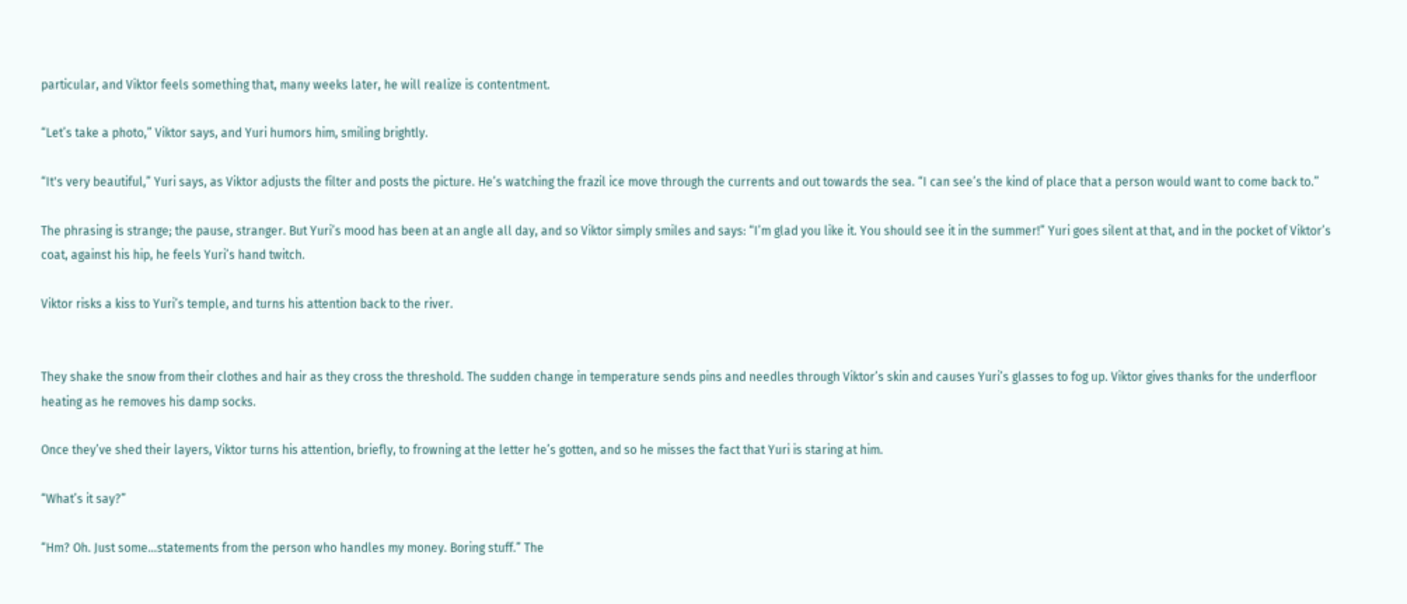particular, and Viktor feels something that, many weeks later, he will realize is contentment.

“Let’s take a photo,” Viktor says, and Yuri humors him, smiling brightly.

“It's very beautiful,” Yuri says, as Viktor adjusts the filter and posts the picture. He’s watching the frazil ice move through the currents and out towards the sea. “I can see’s the kind of place that a person would want to come back to.”

The phrasing is strange; the pause, stranger. But Yuri’s mood has been at an angle all day, and so Viktor simply smiles and says: “I’m glad you like it. You should see it in the summer!” Yuri goes silent at that, and in the pocket of Viktor’s coat, against his hip, he feels Yuri’s hand twitch.

Viktor risks a kiss to Yuri’s temple, and turns his attention back to the river.


They shake the snow from their clothes and hair as they cross the threshold. The sudden change in temperature sends pins and needles through Viktor’s skin and causes Yuri’s glasses to fog up. Viktor gives thanks for the underfloor heating as he removes his damp socks.

Once they’ve shed their layers, Viktor turns his attention, briefly, to frowning at the letter he’s gotten, and so he misses the fact that Yuri is staring at him.

“What’s it say?”

“Hm? Oh. Just some...statements from the person who handles my money. Boring stuff.” The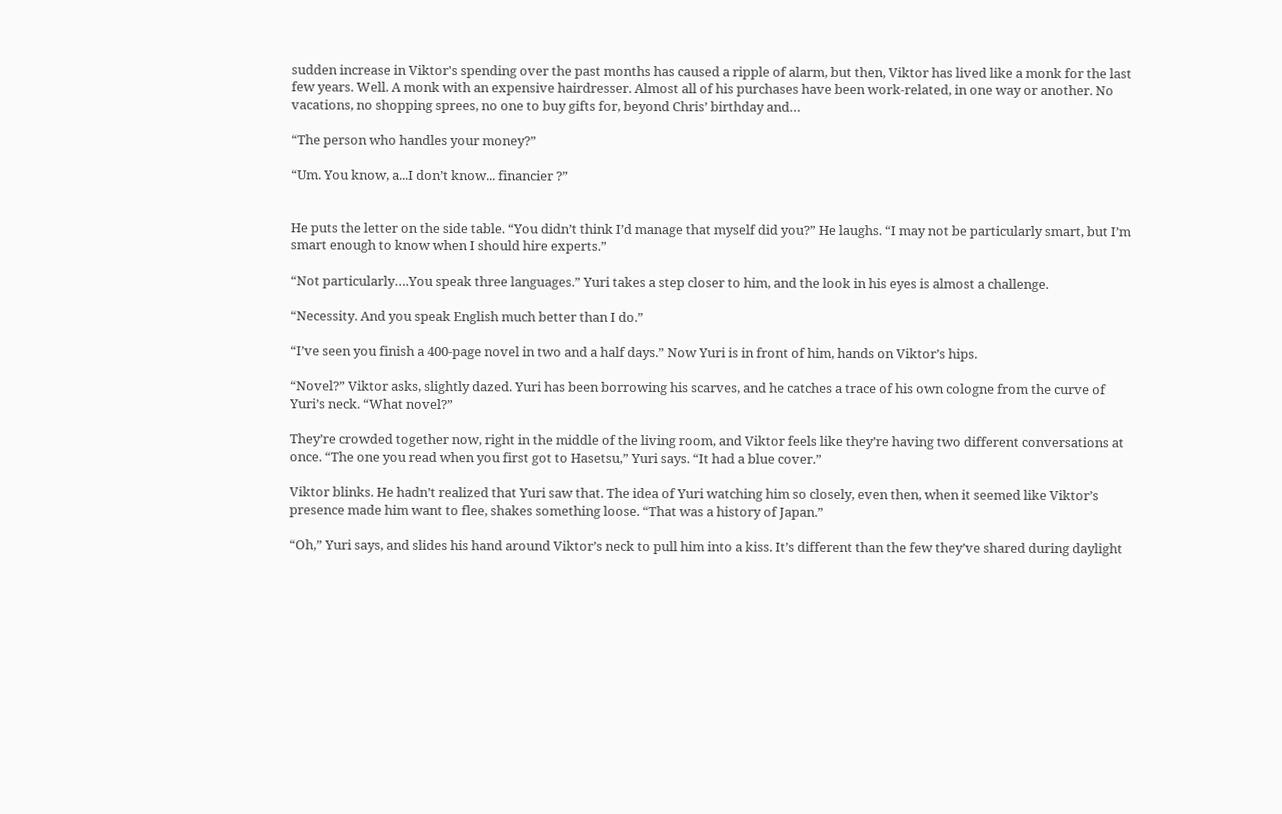sudden increase in Viktor's spending over the past months has caused a ripple of alarm, but then, Viktor has lived like a monk for the last few years. Well. A monk with an expensive hairdresser. Almost all of his purchases have been work-related, in one way or another. No vacations, no shopping sprees, no one to buy gifts for, beyond Chris’ birthday and…

“The person who handles your money?”

“Um. You know, a...I don’t know... financier ?”


He puts the letter on the side table. “You didn’t think I’d manage that myself did you?” He laughs. “I may not be particularly smart, but I’m smart enough to know when I should hire experts.”

“Not particularly….You speak three languages.” Yuri takes a step closer to him, and the look in his eyes is almost a challenge.

“Necessity. And you speak English much better than I do.”

“I’ve seen you finish a 400-page novel in two and a half days.” Now Yuri is in front of him, hands on Viktor’s hips.

“Novel?” Viktor asks, slightly dazed. Yuri has been borrowing his scarves, and he catches a trace of his own cologne from the curve of Yuri’s neck. “What novel?”

They’re crowded together now, right in the middle of the living room, and Viktor feels like they’re having two different conversations at once. “The one you read when you first got to Hasetsu,” Yuri says. “It had a blue cover.”

Viktor blinks. He hadn’t realized that Yuri saw that. The idea of Yuri watching him so closely, even then, when it seemed like Viktor’s presence made him want to flee, shakes something loose. “That was a history of Japan.”

“Oh,” Yuri says, and slides his hand around Viktor’s neck to pull him into a kiss. It’s different than the few they’ve shared during daylight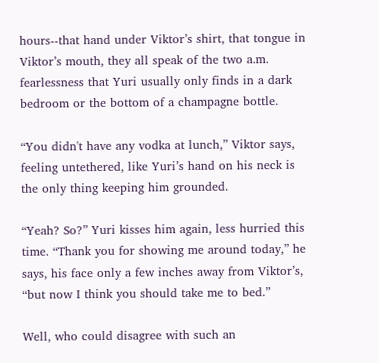hours--that hand under Viktor’s shirt, that tongue in Viktor’s mouth, they all speak of the two a.m. fearlessness that Yuri usually only finds in a dark bedroom or the bottom of a champagne bottle.

“You didn't have any vodka at lunch,” Viktor says, feeling untethered, like Yuri’s hand on his neck is the only thing keeping him grounded.

“Yeah? So?” Yuri kisses him again, less hurried this time. “Thank you for showing me around today,” he says, his face only a few inches away from Viktor’s, “but now I think you should take me to bed.”

Well, who could disagree with such an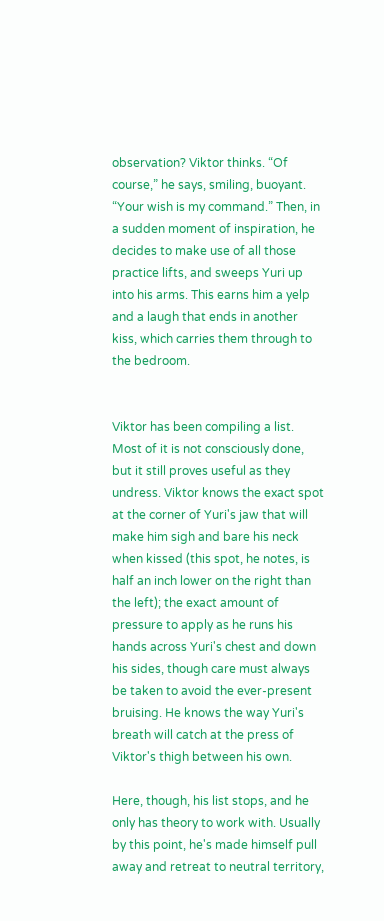observation? Viktor thinks. “Of course,” he says, smiling, buoyant. “Your wish is my command.” Then, in a sudden moment of inspiration, he decides to make use of all those practice lifts, and sweeps Yuri up into his arms. This earns him a yelp and a laugh that ends in another kiss, which carries them through to the bedroom.


Viktor has been compiling a list. Most of it is not consciously done, but it still proves useful as they undress. Viktor knows the exact spot at the corner of Yuri's jaw that will make him sigh and bare his neck when kissed (this spot, he notes, is half an inch lower on the right than the left); the exact amount of pressure to apply as he runs his hands across Yuri's chest and down his sides, though care must always be taken to avoid the ever-present bruising. He knows the way Yuri's breath will catch at the press of Viktor's thigh between his own.

Here, though, his list stops, and he only has theory to work with. Usually by this point, he's made himself pull away and retreat to neutral territory,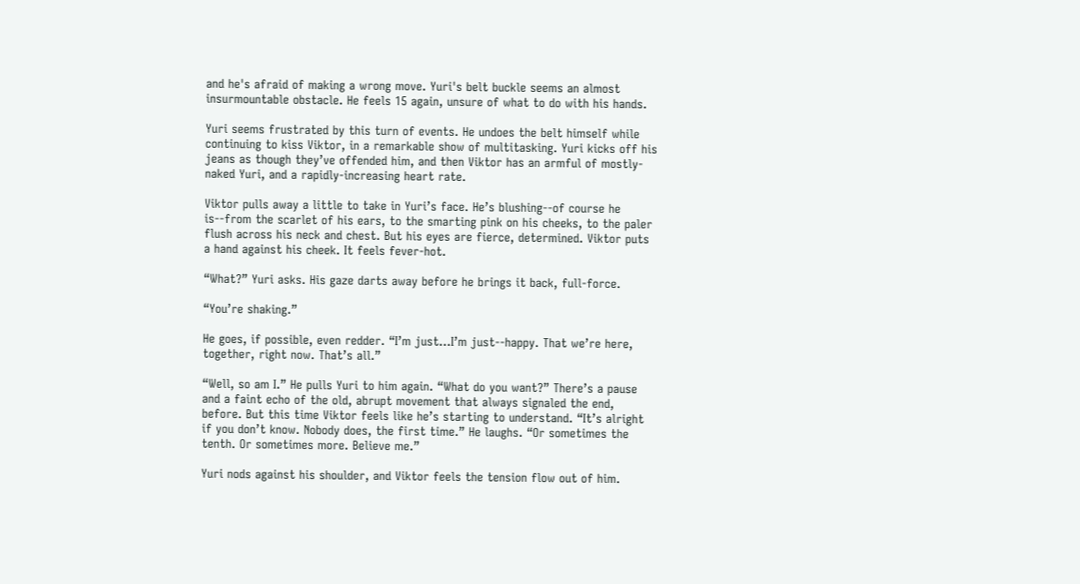and he's afraid of making a wrong move. Yuri's belt buckle seems an almost insurmountable obstacle. He feels 15 again, unsure of what to do with his hands.

Yuri seems frustrated by this turn of events. He undoes the belt himself while continuing to kiss Viktor, in a remarkable show of multitasking. Yuri kicks off his jeans as though they’ve offended him, and then Viktor has an armful of mostly-naked Yuri, and a rapidly-increasing heart rate.

Viktor pulls away a little to take in Yuri’s face. He’s blushing--of course he is--from the scarlet of his ears, to the smarting pink on his cheeks, to the paler flush across his neck and chest. But his eyes are fierce, determined. Viktor puts a hand against his cheek. It feels fever-hot.

“What?” Yuri asks. His gaze darts away before he brings it back, full-force.

“You’re shaking.”

He goes, if possible, even redder. “I’m just...I’m just--happy. That we’re here, together, right now. That’s all.”

“Well, so am I.” He pulls Yuri to him again. “What do you want?” There’s a pause and a faint echo of the old, abrupt movement that always signaled the end, before. But this time Viktor feels like he’s starting to understand. “It’s alright if you don’t know. Nobody does, the first time.” He laughs. “Or sometimes the tenth. Or sometimes more. Believe me.”

Yuri nods against his shoulder, and Viktor feels the tension flow out of him.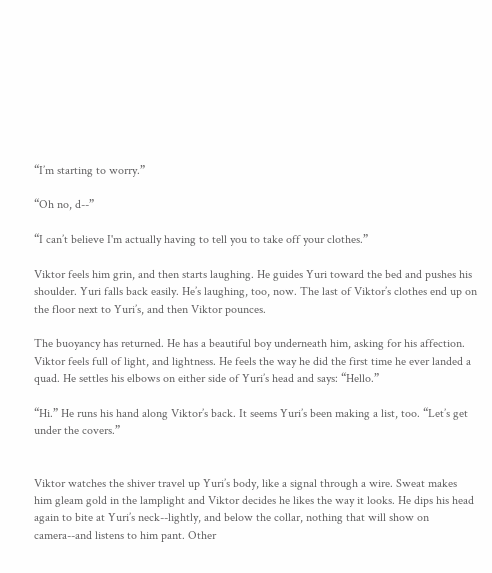“I’m starting to worry.”

“Oh no, d--”

“I can’t believe I'm actually having to tell you to take off your clothes.”

Viktor feels him grin, and then starts laughing. He guides Yuri toward the bed and pushes his shoulder. Yuri falls back easily. He’s laughing, too, now. The last of Viktor’s clothes end up on the floor next to Yuri’s, and then Viktor pounces.

The buoyancy has returned. He has a beautiful boy underneath him, asking for his affection. Viktor feels full of light, and lightness. He feels the way he did the first time he ever landed a quad. He settles his elbows on either side of Yuri’s head and says: “Hello.”

“Hi.” He runs his hand along Viktor’s back. It seems Yuri’s been making a list, too. “Let’s get under the covers.”


Viktor watches the shiver travel up Yuri’s body, like a signal through a wire. Sweat makes him gleam gold in the lamplight and Viktor decides he likes the way it looks. He dips his head again to bite at Yuri’s neck--lightly, and below the collar, nothing that will show on camera--and listens to him pant. Other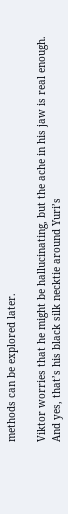methods can be explored later.

Viktor worries that he might be hallucinating, but the ache in his jaw is real enough. And yes, that’s his black silk necktie around Yuri’s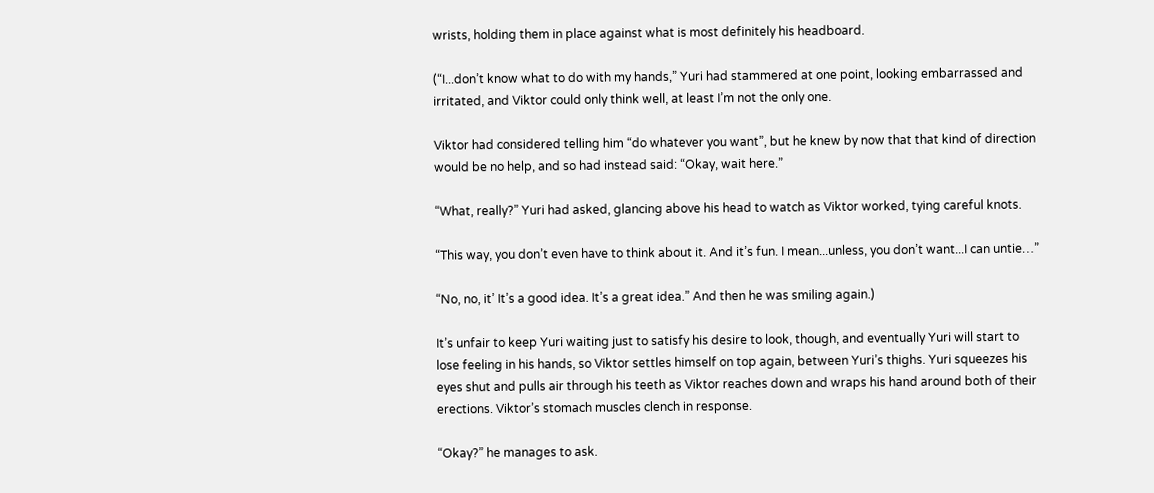wrists, holding them in place against what is most definitely his headboard.

(“I...don’t know what to do with my hands,” Yuri had stammered at one point, looking embarrassed and irritated, and Viktor could only think well, at least I’m not the only one.

Viktor had considered telling him “do whatever you want”, but he knew by now that that kind of direction would be no help, and so had instead said: “Okay, wait here.”

“What, really?” Yuri had asked, glancing above his head to watch as Viktor worked, tying careful knots.

“This way, you don’t even have to think about it. And it’s fun. I mean...unless, you don’t want...I can untie…”

“No, no, it’ It’s a good idea. It’s a great idea.” And then he was smiling again.)

It’s unfair to keep Yuri waiting just to satisfy his desire to look, though, and eventually Yuri will start to lose feeling in his hands, so Viktor settles himself on top again, between Yuri’s thighs. Yuri squeezes his eyes shut and pulls air through his teeth as Viktor reaches down and wraps his hand around both of their erections. Viktor’s stomach muscles clench in response.

“Okay?” he manages to ask.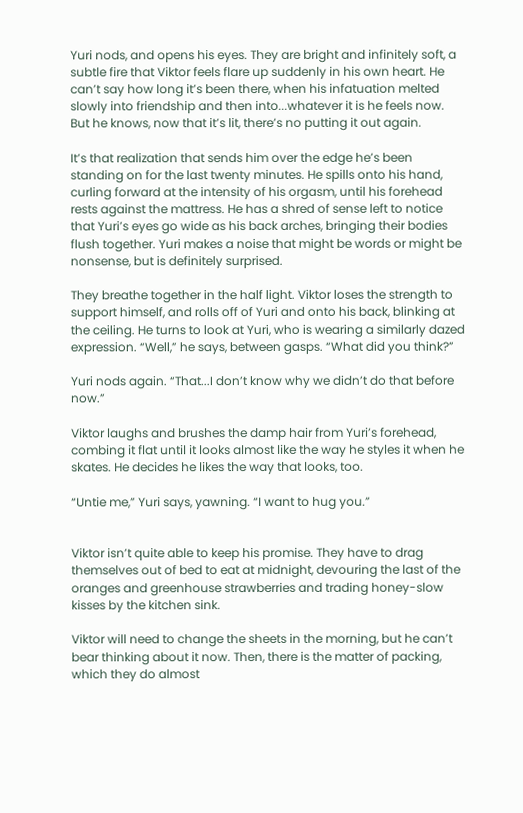Yuri nods, and opens his eyes. They are bright and infinitely soft, a subtle fire that Viktor feels flare up suddenly in his own heart. He can’t say how long it’s been there, when his infatuation melted slowly into friendship and then into...whatever it is he feels now. But he knows, now that it’s lit, there’s no putting it out again.

It’s that realization that sends him over the edge he’s been standing on for the last twenty minutes. He spills onto his hand, curling forward at the intensity of his orgasm, until his forehead rests against the mattress. He has a shred of sense left to notice that Yuri’s eyes go wide as his back arches, bringing their bodies flush together. Yuri makes a noise that might be words or might be nonsense, but is definitely surprised.

They breathe together in the half light. Viktor loses the strength to support himself, and rolls off of Yuri and onto his back, blinking at the ceiling. He turns to look at Yuri, who is wearing a similarly dazed expression. “Well,” he says, between gasps. “What did you think?”

Yuri nods again. “That...I don’t know why we didn’t do that before now.”

Viktor laughs and brushes the damp hair from Yuri’s forehead, combing it flat until it looks almost like the way he styles it when he skates. He decides he likes the way that looks, too.

“Untie me,” Yuri says, yawning. “I want to hug you.”


Viktor isn’t quite able to keep his promise. They have to drag themselves out of bed to eat at midnight, devouring the last of the oranges and greenhouse strawberries and trading honey-slow kisses by the kitchen sink.

Viktor will need to change the sheets in the morning, but he can’t bear thinking about it now. Then, there is the matter of packing, which they do almost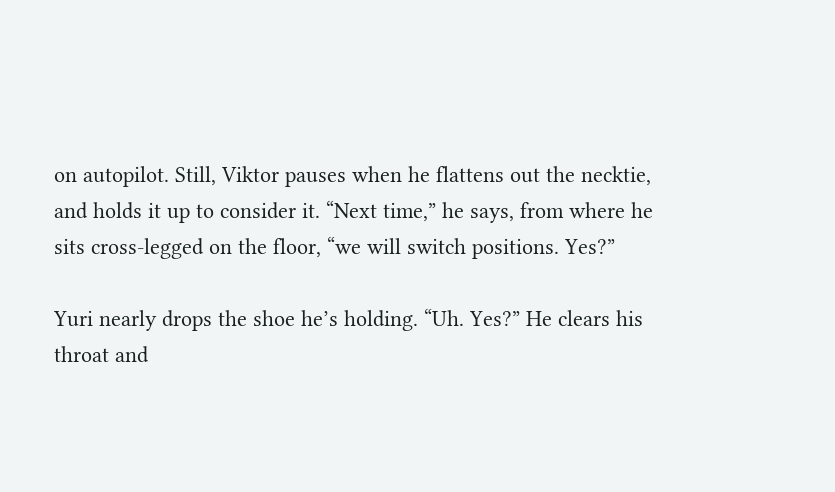on autopilot. Still, Viktor pauses when he flattens out the necktie, and holds it up to consider it. “Next time,” he says, from where he sits cross-legged on the floor, “we will switch positions. Yes?”

Yuri nearly drops the shoe he’s holding. “Uh. Yes?” He clears his throat and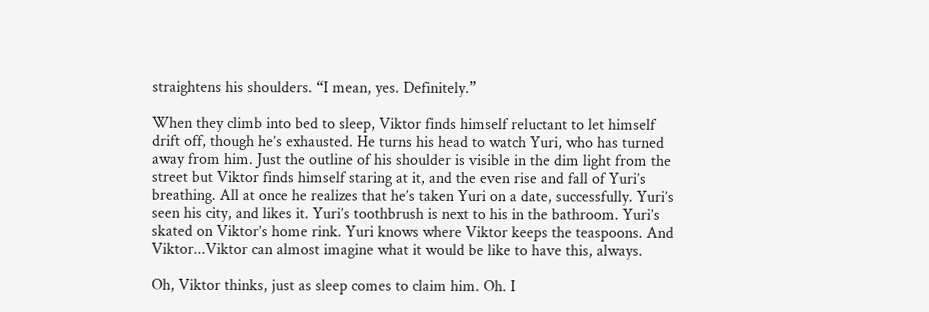straightens his shoulders. “I mean, yes. Definitely.”

When they climb into bed to sleep, Viktor finds himself reluctant to let himself drift off, though he’s exhausted. He turns his head to watch Yuri, who has turned away from him. Just the outline of his shoulder is visible in the dim light from the street but Viktor finds himself staring at it, and the even rise and fall of Yuri’s breathing. All at once he realizes that he’s taken Yuri on a date, successfully. Yuri’s seen his city, and likes it. Yuri’s toothbrush is next to his in the bathroom. Yuri’s skated on Viktor’s home rink. Yuri knows where Viktor keeps the teaspoons. And Viktor...Viktor can almost imagine what it would be like to have this, always.

Oh, Viktor thinks, just as sleep comes to claim him. Oh. I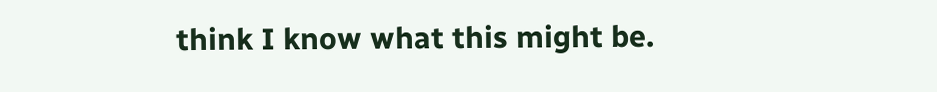think I know what this might be.